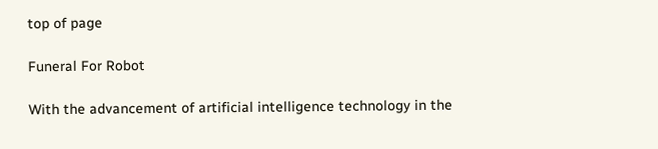top of page

Funeral For Robot

With the advancement of artificial intelligence technology in the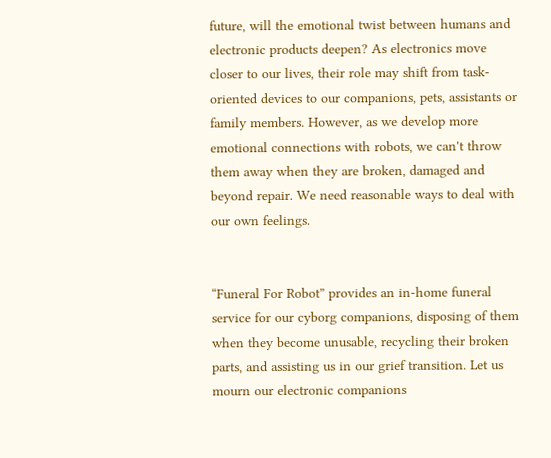future, will the emotional twist between humans and electronic products deepen? As electronics move closer to our lives, their role may shift from task-oriented devices to our companions, pets, assistants or family members. However, as we develop more emotional connections with robots, we can't throw them away when they are broken, damaged and beyond repair. We need reasonable ways to deal with our own feelings.


“Funeral For Robot” provides an in-home funeral service for our cyborg companions, disposing of them when they become unusable, recycling their broken parts, and assisting us in our grief transition. Let us mourn our electronic companions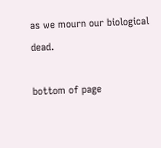as we mourn our biological dead.

bottom of page